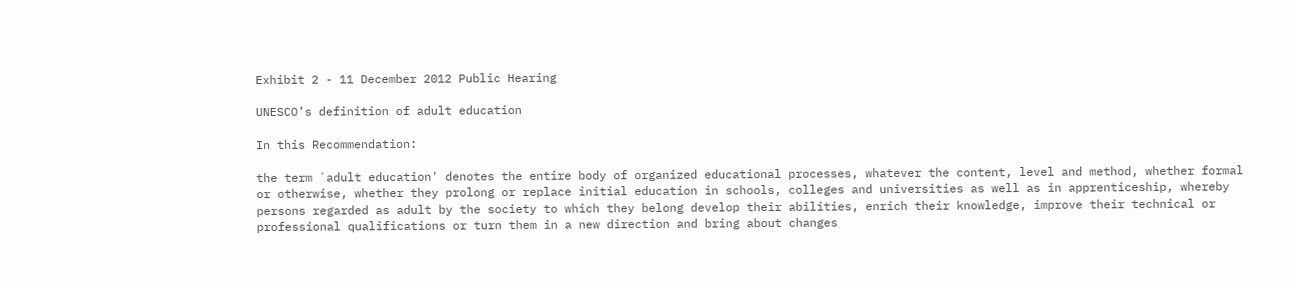Exhibit 2 - 11 December 2012 Public Hearing

UNESCO’s definition of adult education

In this Recommendation:

the term `adult education' denotes the entire body of organized educational processes, whatever the content, level and method, whether formal or otherwise, whether they prolong or replace initial education in schools, colleges and universities as well as in apprenticeship, whereby persons regarded as adult by the society to which they belong develop their abilities, enrich their knowledge, improve their technical or professional qualifications or turn them in a new direction and bring about changes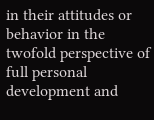in their attitudes or behavior in the twofold perspective of full personal development and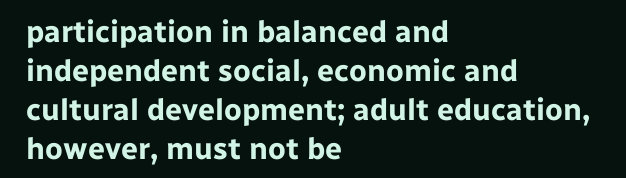participation in balanced and independent social, economic and cultural development; adult education, however, must not be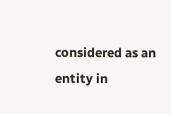considered as an entity in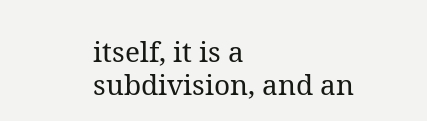itself, it is a subdivision, and an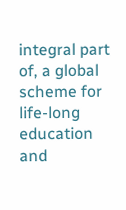integral part of, a global scheme for life-long education and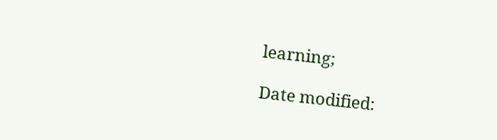learning;

Date modified: